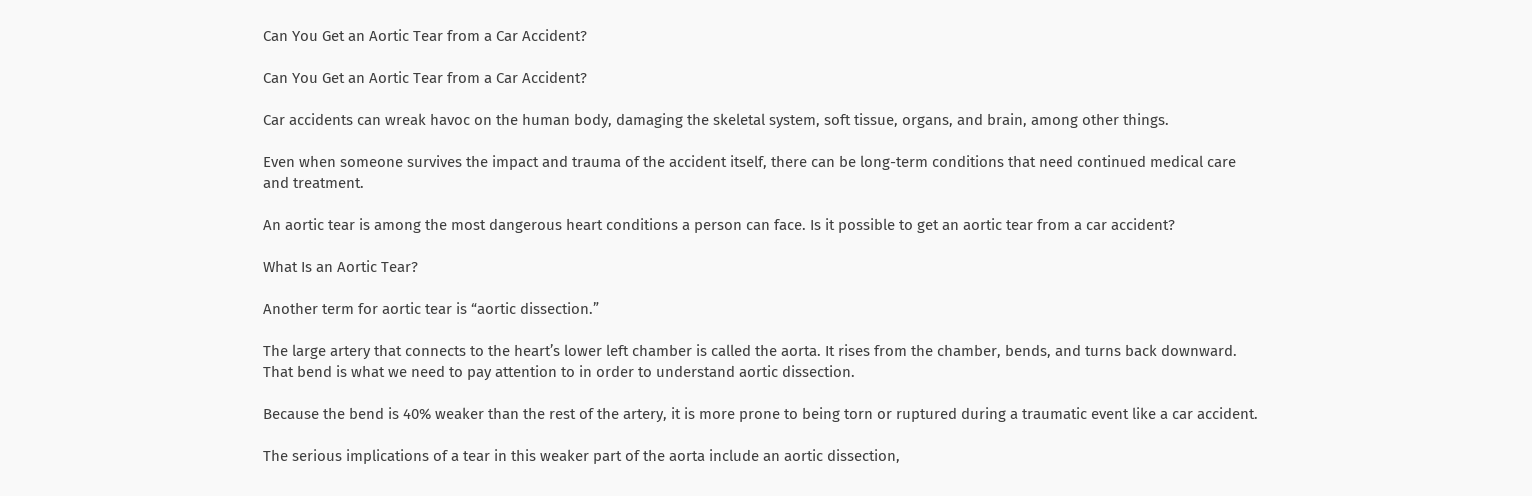Can You Get an Aortic Tear from a Car Accident?

Can You Get an Aortic Tear from a Car Accident?

Car accidents can wreak havoc on the human body, damaging the skeletal system, soft tissue, organs, and brain, among other things.

Even when someone survives the impact and trauma of the accident itself, there can be long-term conditions that need continued medical care and treatment.

An aortic tear is among the most dangerous heart conditions a person can face. Is it possible to get an aortic tear from a car accident?

What Is an Aortic Tear?

Another term for aortic tear is “aortic dissection.”

The large artery that connects to the heart’s lower left chamber is called the aorta. It rises from the chamber, bends, and turns back downward. That bend is what we need to pay attention to in order to understand aortic dissection.

Because the bend is 40% weaker than the rest of the artery, it is more prone to being torn or ruptured during a traumatic event like a car accident.

The serious implications of a tear in this weaker part of the aorta include an aortic dissection,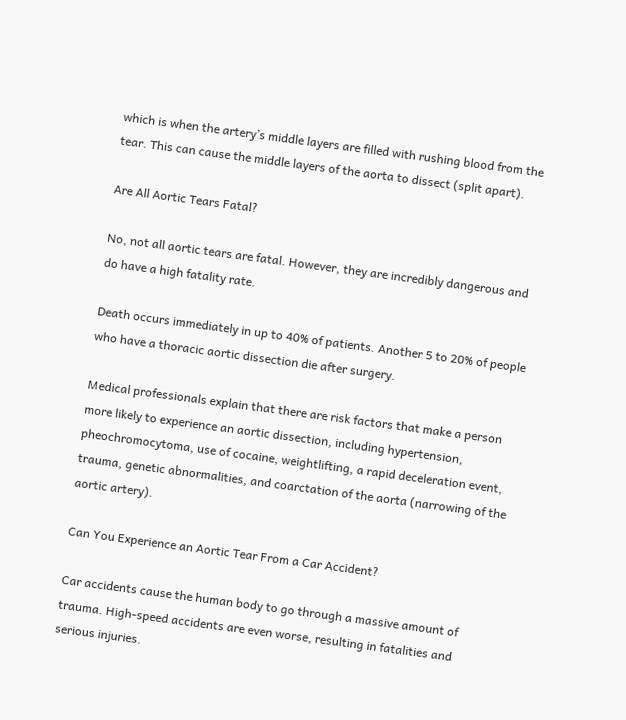which is when the artery’s middle layers are filled with rushing blood from the tear. This can cause the middle layers of the aorta to dissect (split apart).

Are All Aortic Tears Fatal?

No, not all aortic tears are fatal. However, they are incredibly dangerous and do have a high fatality rate.

Death occurs immediately in up to 40% of patients. Another 5 to 20% of people who have a thoracic aortic dissection die after surgery.

Medical professionals explain that there are risk factors that make a person more likely to experience an aortic dissection, including hypertension, pheochromocytoma, use of cocaine, weightlifting, a rapid deceleration event, trauma, genetic abnormalities, and coarctation of the aorta (narrowing of the aortic artery).

Can You Experience an Aortic Tear From a Car Accident?

Car accidents cause the human body to go through a massive amount of trauma. High-speed accidents are even worse, resulting in fatalities and serious injuries.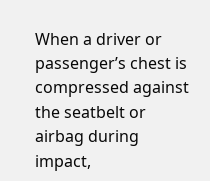When a driver or passenger’s chest is compressed against the seatbelt or airbag during impact,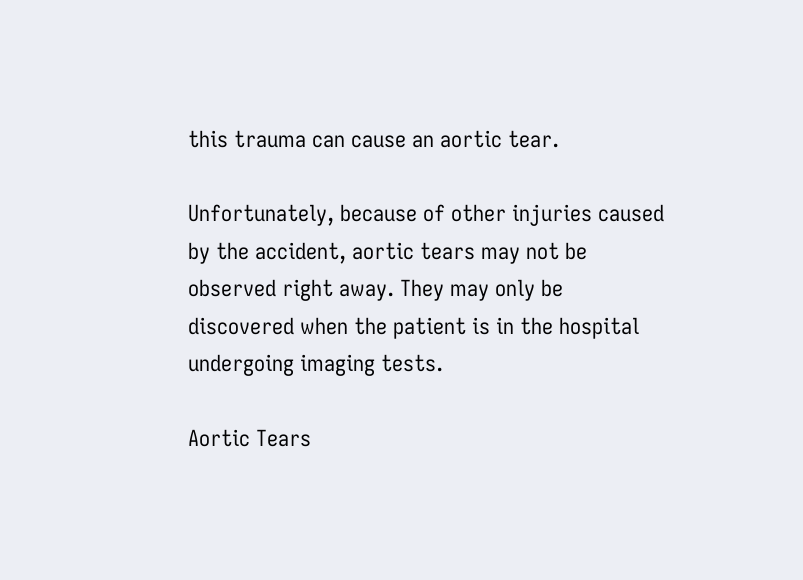this trauma can cause an aortic tear.

Unfortunately, because of other injuries caused by the accident, aortic tears may not be observed right away. They may only be discovered when the patient is in the hospital undergoing imaging tests.

Aortic Tears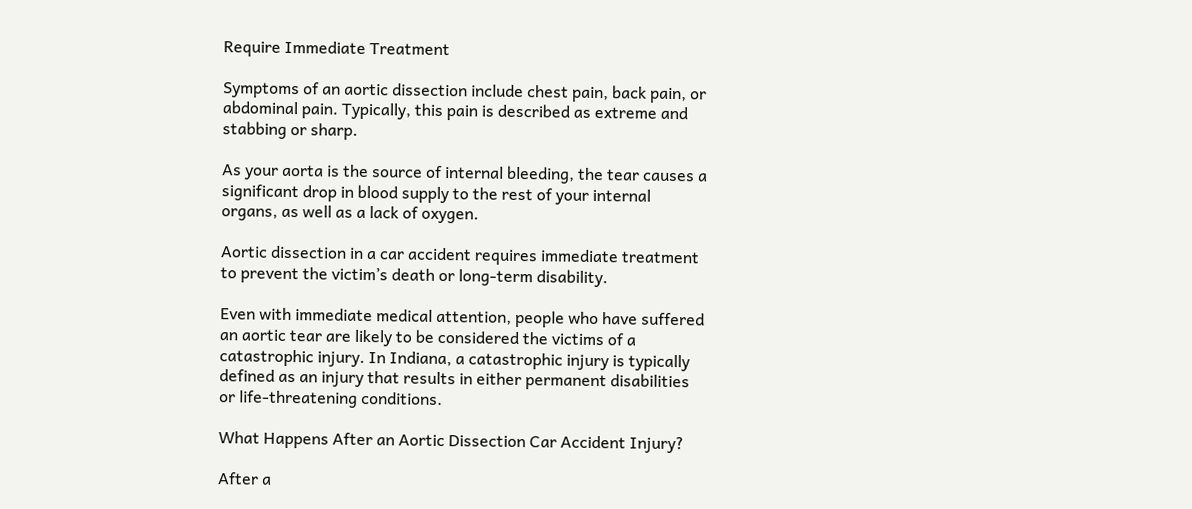Require Immediate Treatment

Symptoms of an aortic dissection include chest pain, back pain, or abdominal pain. Typically, this pain is described as extreme and stabbing or sharp.

As your aorta is the source of internal bleeding, the tear causes a significant drop in blood supply to the rest of your internal organs, as well as a lack of oxygen.

Aortic dissection in a car accident requires immediate treatment to prevent the victim’s death or long-term disability.

Even with immediate medical attention, people who have suffered an aortic tear are likely to be considered the victims of a catastrophic injury. In Indiana, a catastrophic injury is typically defined as an injury that results in either permanent disabilities or life-threatening conditions.

What Happens After an Aortic Dissection Car Accident Injury?

After a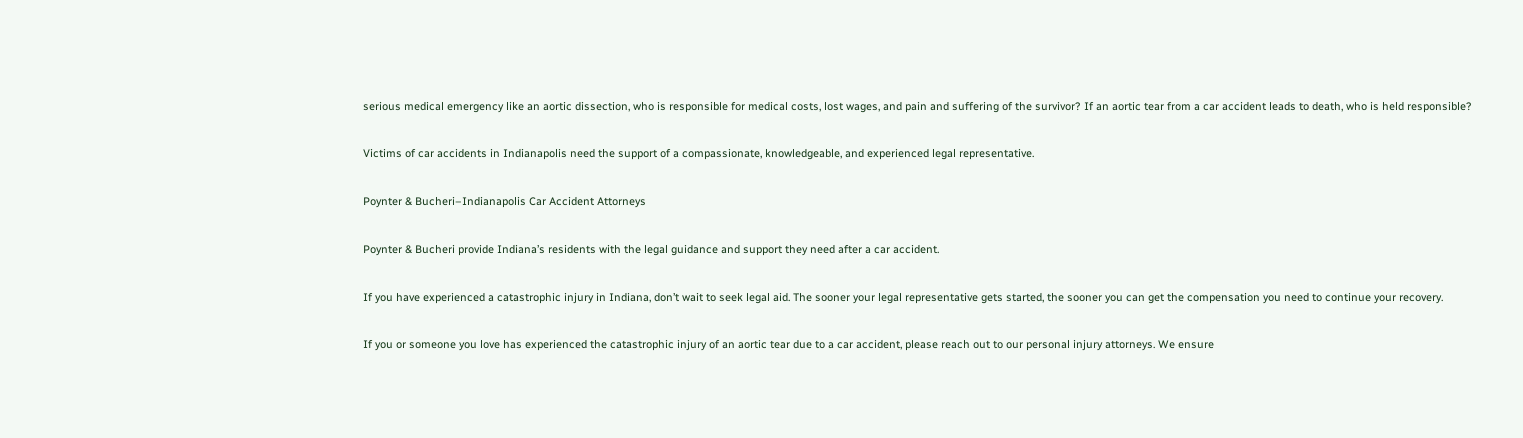serious medical emergency like an aortic dissection, who is responsible for medical costs, lost wages, and pain and suffering of the survivor? If an aortic tear from a car accident leads to death, who is held responsible?

Victims of car accidents in Indianapolis need the support of a compassionate, knowledgeable, and experienced legal representative.

Poynter & Bucheri–Indianapolis Car Accident Attorneys

Poynter & Bucheri provide Indiana’s residents with the legal guidance and support they need after a car accident.

If you have experienced a catastrophic injury in Indiana, don’t wait to seek legal aid. The sooner your legal representative gets started, the sooner you can get the compensation you need to continue your recovery.

If you or someone you love has experienced the catastrophic injury of an aortic tear due to a car accident, please reach out to our personal injury attorneys. We ensure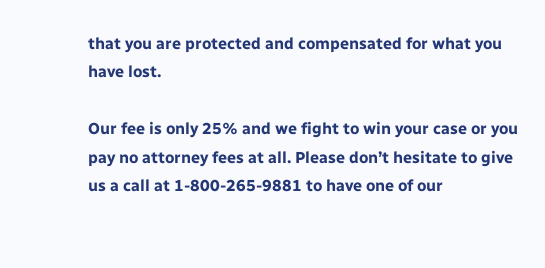that you are protected and compensated for what you have lost.

Our fee is only 25% and we fight to win your case or you pay no attorney fees at all. Please don’t hesitate to give us a call at 1-800-265-9881 to have one of our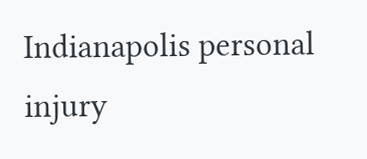Indianapolis personal injury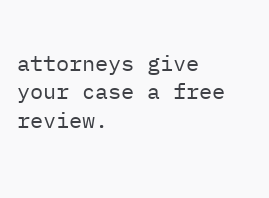attorneys give your case a free review.